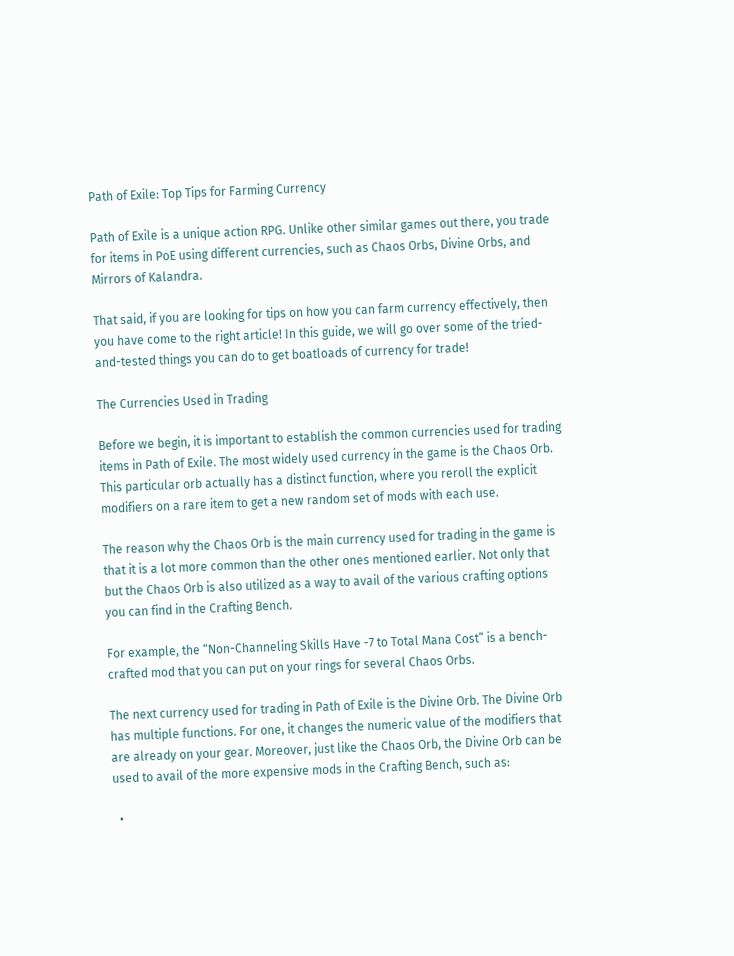Path of Exile: Top Tips for Farming Currency

Path of Exile is a unique action RPG. Unlike other similar games out there, you trade for items in PoE using different currencies, such as Chaos Orbs, Divine Orbs, and Mirrors of Kalandra.

That said, if you are looking for tips on how you can farm currency effectively, then you have come to the right article! In this guide, we will go over some of the tried-and-tested things you can do to get boatloads of currency for trade!

The Currencies Used in Trading

Before we begin, it is important to establish the common currencies used for trading items in Path of Exile. The most widely used currency in the game is the Chaos Orb. This particular orb actually has a distinct function, where you reroll the explicit modifiers on a rare item to get a new random set of mods with each use.

The reason why the Chaos Orb is the main currency used for trading in the game is that it is a lot more common than the other ones mentioned earlier. Not only that but the Chaos Orb is also utilized as a way to avail of the various crafting options you can find in the Crafting Bench.

For example, the “Non-Channeling Skills Have -7 to Total Mana Cost” is a bench-crafted mod that you can put on your rings for several Chaos Orbs.

The next currency used for trading in Path of Exile is the Divine Orb. The Divine Orb has multiple functions. For one, it changes the numeric value of the modifiers that are already on your gear. Moreover, just like the Chaos Orb, the Divine Orb can be used to avail of the more expensive mods in the Crafting Bench, such as:

  •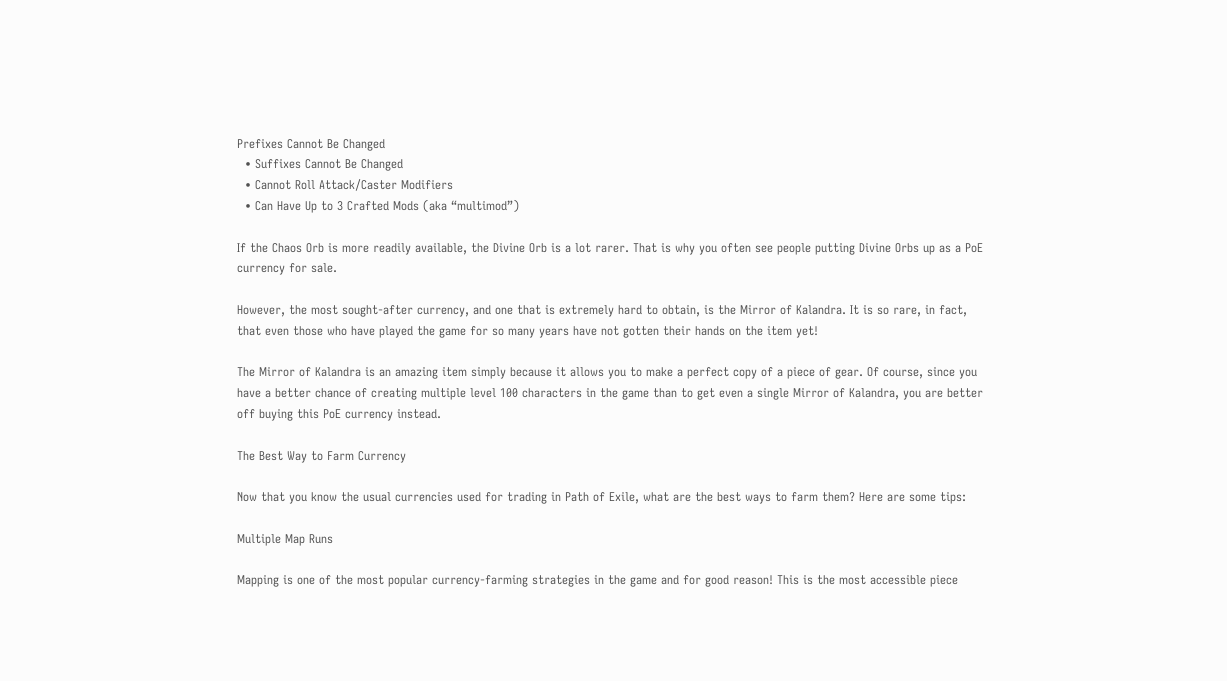Prefixes Cannot Be Changed
  • Suffixes Cannot Be Changed
  • Cannot Roll Attack/Caster Modifiers
  • Can Have Up to 3 Crafted Mods (aka “multimod”)

If the Chaos Orb is more readily available, the Divine Orb is a lot rarer. That is why you often see people putting Divine Orbs up as a PoE currency for sale.

However, the most sought-after currency, and one that is extremely hard to obtain, is the Mirror of Kalandra. It is so rare, in fact, that even those who have played the game for so many years have not gotten their hands on the item yet!

The Mirror of Kalandra is an amazing item simply because it allows you to make a perfect copy of a piece of gear. Of course, since you have a better chance of creating multiple level 100 characters in the game than to get even a single Mirror of Kalandra, you are better off buying this PoE currency instead.

The Best Way to Farm Currency

Now that you know the usual currencies used for trading in Path of Exile, what are the best ways to farm them? Here are some tips:

Multiple Map Runs

Mapping is one of the most popular currency-farming strategies in the game and for good reason! This is the most accessible piece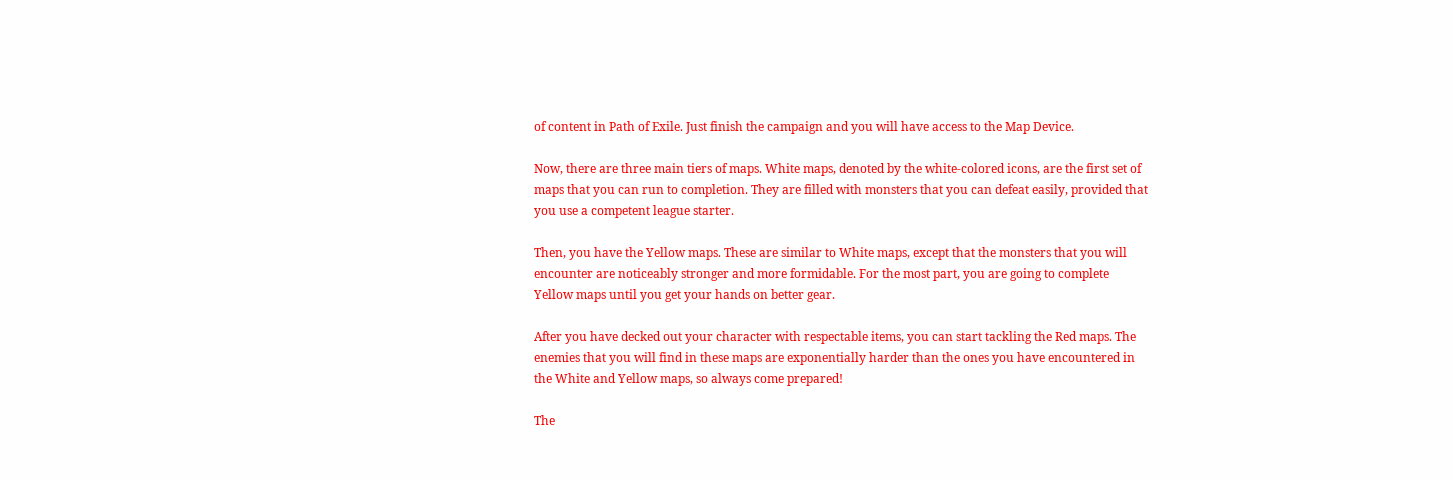of content in Path of Exile. Just finish the campaign and you will have access to the Map Device.

Now, there are three main tiers of maps. White maps, denoted by the white-colored icons, are the first set of maps that you can run to completion. They are filled with monsters that you can defeat easily, provided that you use a competent league starter.

Then, you have the Yellow maps. These are similar to White maps, except that the monsters that you will encounter are noticeably stronger and more formidable. For the most part, you are going to complete Yellow maps until you get your hands on better gear.

After you have decked out your character with respectable items, you can start tackling the Red maps. The enemies that you will find in these maps are exponentially harder than the ones you have encountered in the White and Yellow maps, so always come prepared!

The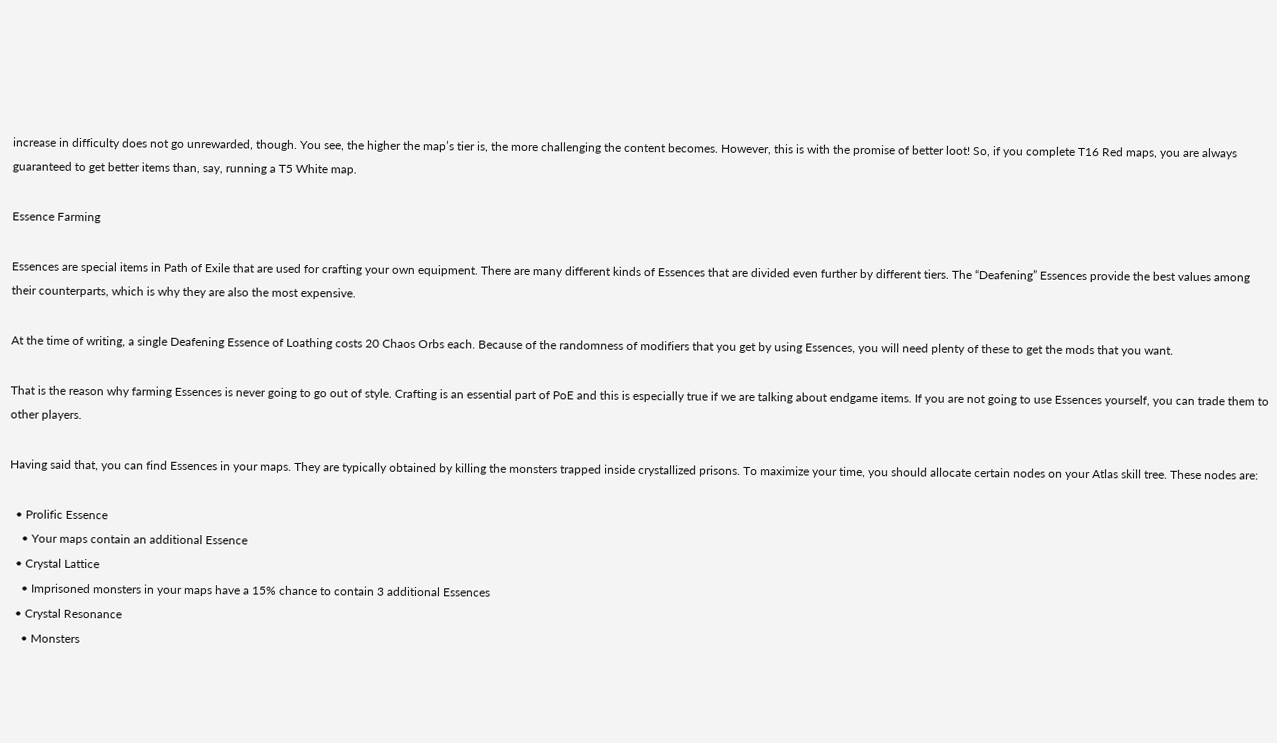increase in difficulty does not go unrewarded, though. You see, the higher the map’s tier is, the more challenging the content becomes. However, this is with the promise of better loot! So, if you complete T16 Red maps, you are always guaranteed to get better items than, say, running a T5 White map.

Essence Farming

Essences are special items in Path of Exile that are used for crafting your own equipment. There are many different kinds of Essences that are divided even further by different tiers. The “Deafening” Essences provide the best values among their counterparts, which is why they are also the most expensive.

At the time of writing, a single Deafening Essence of Loathing costs 20 Chaos Orbs each. Because of the randomness of modifiers that you get by using Essences, you will need plenty of these to get the mods that you want.

That is the reason why farming Essences is never going to go out of style. Crafting is an essential part of PoE and this is especially true if we are talking about endgame items. If you are not going to use Essences yourself, you can trade them to other players.

Having said that, you can find Essences in your maps. They are typically obtained by killing the monsters trapped inside crystallized prisons. To maximize your time, you should allocate certain nodes on your Atlas skill tree. These nodes are:

  • Prolific Essence
    • Your maps contain an additional Essence
  • Crystal Lattice
    • Imprisoned monsters in your maps have a 15% chance to contain 3 additional Essences
  • Crystal Resonance
    • Monsters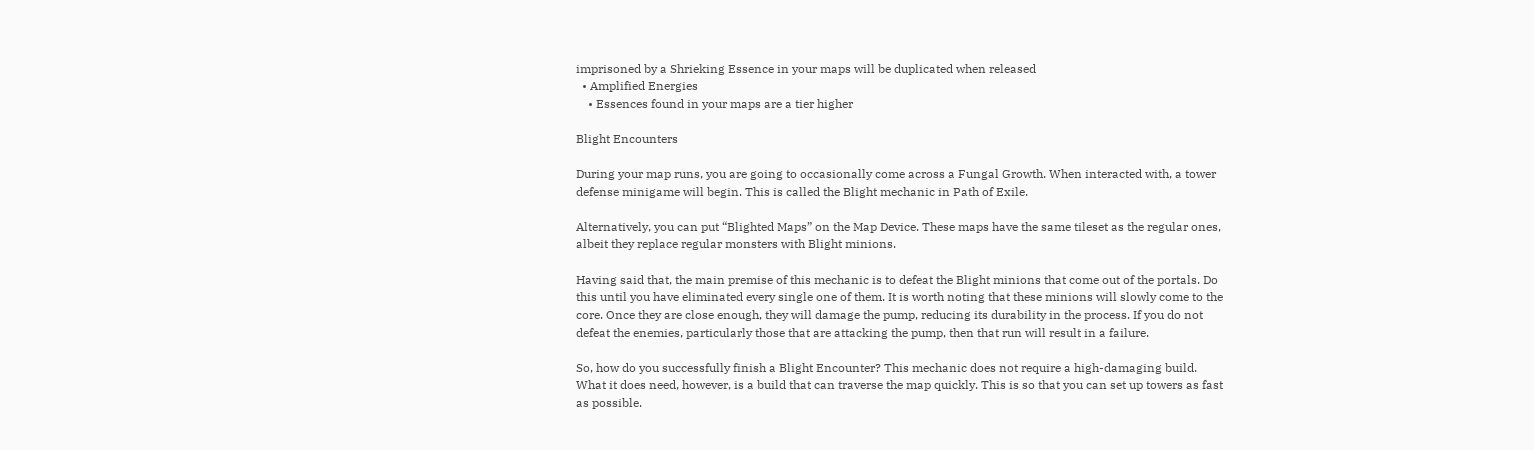imprisoned by a Shrieking Essence in your maps will be duplicated when released
  • Amplified Energies
    • Essences found in your maps are a tier higher

Blight Encounters

During your map runs, you are going to occasionally come across a Fungal Growth. When interacted with, a tower defense minigame will begin. This is called the Blight mechanic in Path of Exile.

Alternatively, you can put “Blighted Maps” on the Map Device. These maps have the same tileset as the regular ones, albeit they replace regular monsters with Blight minions.

Having said that, the main premise of this mechanic is to defeat the Blight minions that come out of the portals. Do this until you have eliminated every single one of them. It is worth noting that these minions will slowly come to the core. Once they are close enough, they will damage the pump, reducing its durability in the process. If you do not defeat the enemies, particularly those that are attacking the pump, then that run will result in a failure.

So, how do you successfully finish a Blight Encounter? This mechanic does not require a high-damaging build. What it does need, however, is a build that can traverse the map quickly. This is so that you can set up towers as fast as possible.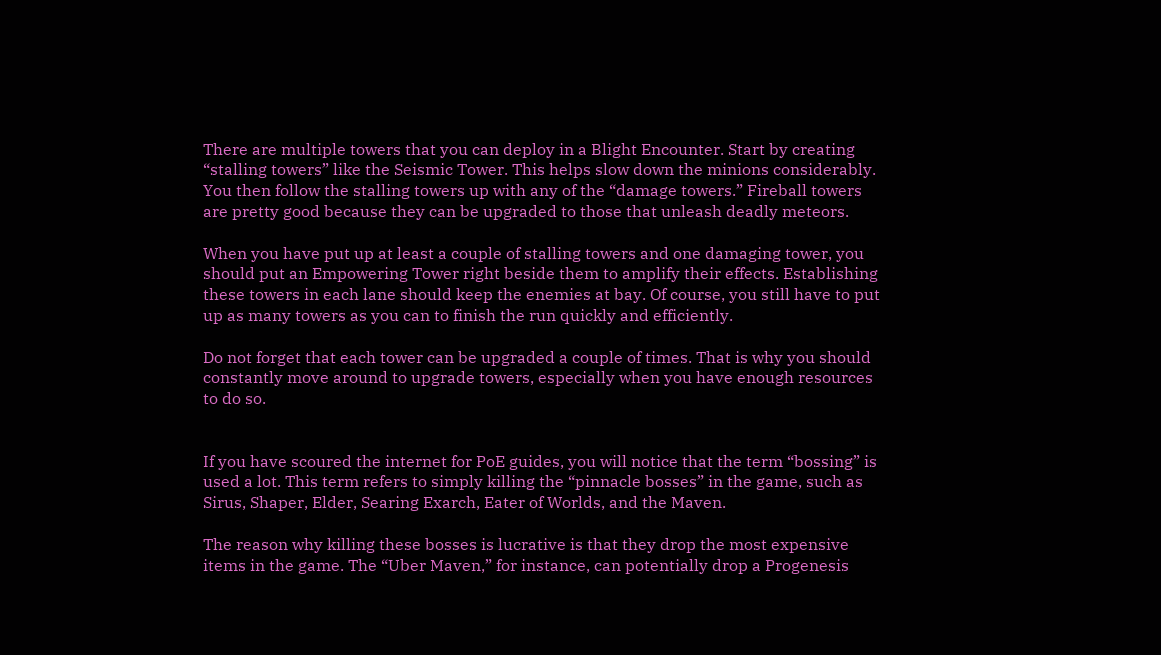There are multiple towers that you can deploy in a Blight Encounter. Start by creating “stalling towers” like the Seismic Tower. This helps slow down the minions considerably. You then follow the stalling towers up with any of the “damage towers.” Fireball towers are pretty good because they can be upgraded to those that unleash deadly meteors.

When you have put up at least a couple of stalling towers and one damaging tower, you should put an Empowering Tower right beside them to amplify their effects. Establishing these towers in each lane should keep the enemies at bay. Of course, you still have to put up as many towers as you can to finish the run quickly and efficiently.

Do not forget that each tower can be upgraded a couple of times. That is why you should constantly move around to upgrade towers, especially when you have enough resources to do so.


If you have scoured the internet for PoE guides, you will notice that the term “bossing” is used a lot. This term refers to simply killing the “pinnacle bosses” in the game, such as Sirus, Shaper, Elder, Searing Exarch, Eater of Worlds, and the Maven.

The reason why killing these bosses is lucrative is that they drop the most expensive items in the game. The “Uber Maven,” for instance, can potentially drop a Progenesis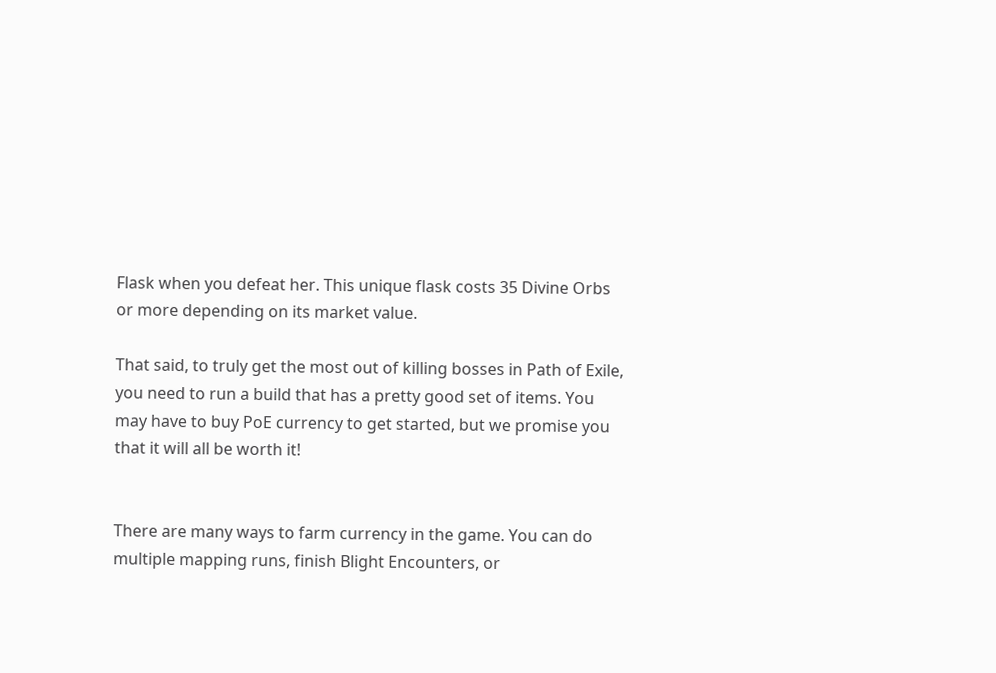Flask when you defeat her. This unique flask costs 35 Divine Orbs or more depending on its market value.

That said, to truly get the most out of killing bosses in Path of Exile, you need to run a build that has a pretty good set of items. You may have to buy PoE currency to get started, but we promise you that it will all be worth it!


There are many ways to farm currency in the game. You can do multiple mapping runs, finish Blight Encounters, or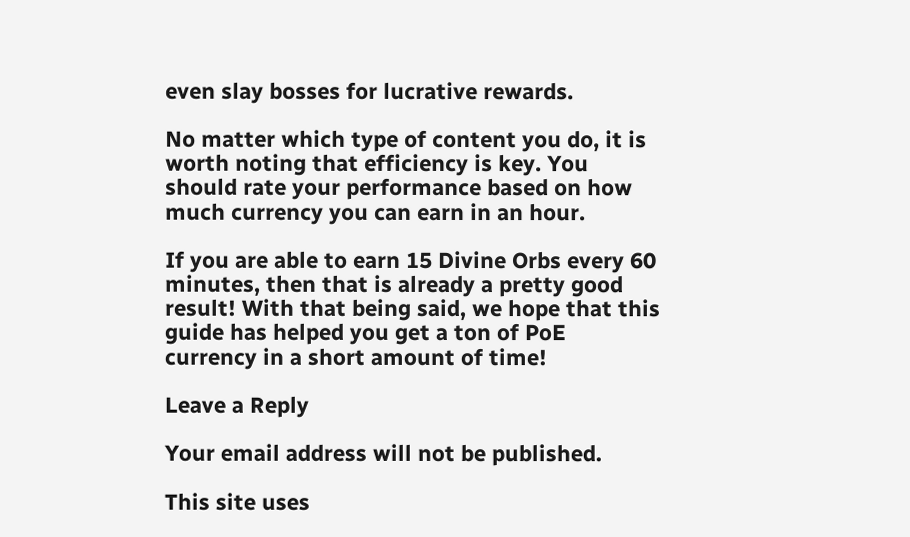even slay bosses for lucrative rewards.

No matter which type of content you do, it is worth noting that efficiency is key. You should rate your performance based on how much currency you can earn in an hour.

If you are able to earn 15 Divine Orbs every 60 minutes, then that is already a pretty good result! With that being said, we hope that this guide has helped you get a ton of PoE currency in a short amount of time!

Leave a Reply

Your email address will not be published.

This site uses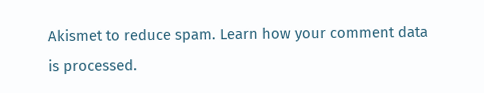Akismet to reduce spam. Learn how your comment data is processed.